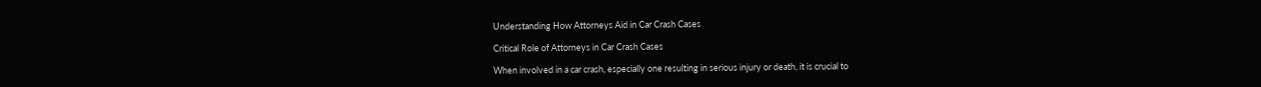Understanding How Attorneys Aid in Car Crash Cases

Critical Role of Attorneys in Car Crash Cases

When involved in a car crash, especially one resulting in serious injury or death, it is crucial to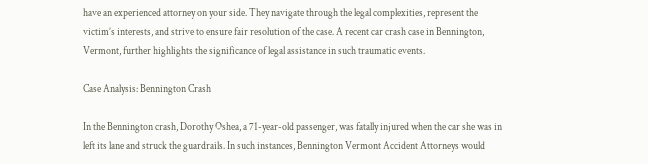have an experienced attorney on your side. They navigate through the legal complexities, represent the victim’s interests, and strive to ensure fair resolution of the case. A recent car crash case in Bennington, Vermont, further highlights the significance of legal assistance in such traumatic events.

Case Analysis: Bennington Crash

In the Bennington crash, Dorothy Oshea, a 71-year-old passenger, was fatally injured when the car she was in left its lane and struck the guardrails. In such instances, Bennington Vermont Accident Attorneys would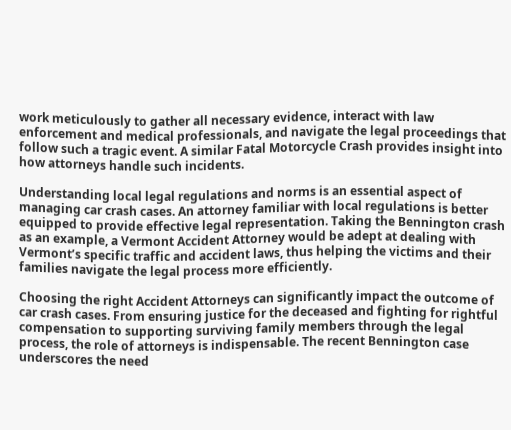work meticulously to gather all necessary evidence, interact with law enforcement and medical professionals, and navigate the legal proceedings that follow such a tragic event. A similar Fatal Motorcycle Crash provides insight into how attorneys handle such incidents.

Understanding local legal regulations and norms is an essential aspect of managing car crash cases. An attorney familiar with local regulations is better equipped to provide effective legal representation. Taking the Bennington crash as an example, a Vermont Accident Attorney would be adept at dealing with Vermont’s specific traffic and accident laws, thus helping the victims and their families navigate the legal process more efficiently.

Choosing the right Accident Attorneys can significantly impact the outcome of car crash cases. From ensuring justice for the deceased and fighting for rightful compensation to supporting surviving family members through the legal process, the role of attorneys is indispensable. The recent Bennington case underscores the need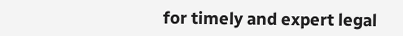for timely and expert legal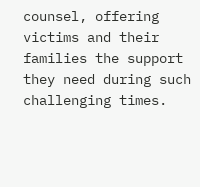counsel, offering victims and their families the support they need during such challenging times.